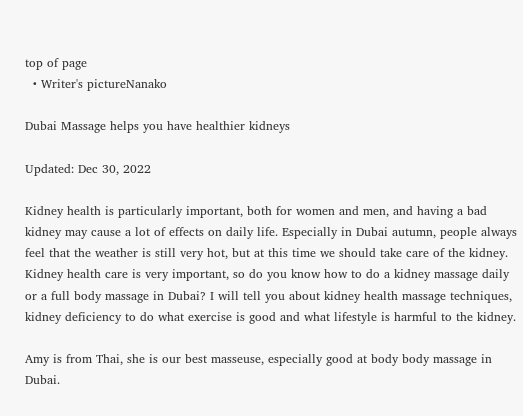top of page
  • Writer's pictureNanako

Dubai Massage helps you have healthier kidneys

Updated: Dec 30, 2022

Kidney health is particularly important, both for women and men, and having a bad kidney may cause a lot of effects on daily life. Especially in Dubai autumn, people always feel that the weather is still very hot, but at this time we should take care of the kidney. Kidney health care is very important, so do you know how to do a kidney massage daily or a full body massage in Dubai? I will tell you about kidney health massage techniques, kidney deficiency to do what exercise is good and what lifestyle is harmful to the kidney.

Amy is from Thai, she is our best masseuse, especially good at body body massage in Dubai.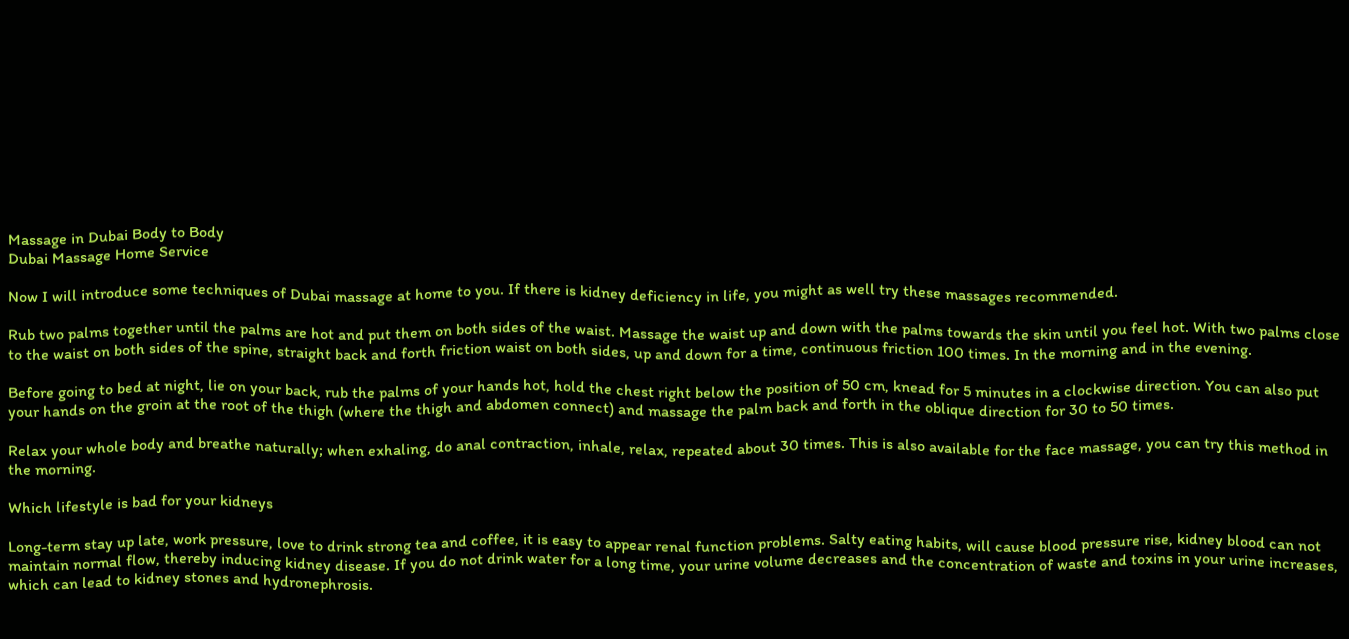Massage in Dubai Body to Body
Dubai Massage Home Service

Now I will introduce some techniques of Dubai massage at home to you. If there is kidney deficiency in life, you might as well try these massages recommended.

Rub two palms together until the palms are hot and put them on both sides of the waist. Massage the waist up and down with the palms towards the skin until you feel hot. With two palms close to the waist on both sides of the spine, straight back and forth friction waist on both sides, up and down for a time, continuous friction 100 times. In the morning and in the evening.

Before going to bed at night, lie on your back, rub the palms of your hands hot, hold the chest right below the position of 50 cm, knead for 5 minutes in a clockwise direction. You can also put your hands on the groin at the root of the thigh (where the thigh and abdomen connect) and massage the palm back and forth in the oblique direction for 30 to 50 times.

Relax your whole body and breathe naturally; when exhaling, do anal contraction, inhale, relax, repeated about 30 times. This is also available for the face massage, you can try this method in the morning.

Which lifestyle is bad for your kidneys

Long-term stay up late, work pressure, love to drink strong tea and coffee, it is easy to appear renal function problems. Salty eating habits, will cause blood pressure rise, kidney blood can not maintain normal flow, thereby inducing kidney disease. If you do not drink water for a long time, your urine volume decreases and the concentration of waste and toxins in your urine increases, which can lead to kidney stones and hydronephrosis.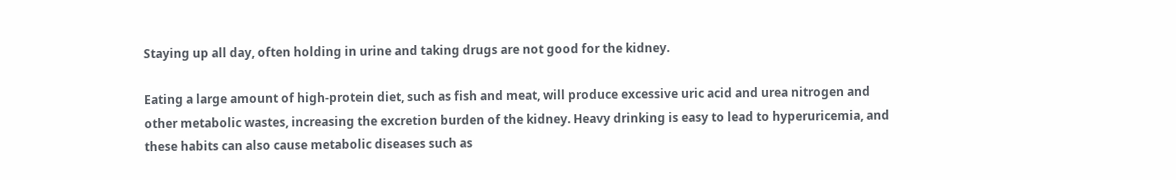Staying up all day, often holding in urine and taking drugs are not good for the kidney.

Eating a large amount of high-protein diet, such as fish and meat, will produce excessive uric acid and urea nitrogen and other metabolic wastes, increasing the excretion burden of the kidney. Heavy drinking is easy to lead to hyperuricemia, and these habits can also cause metabolic diseases such as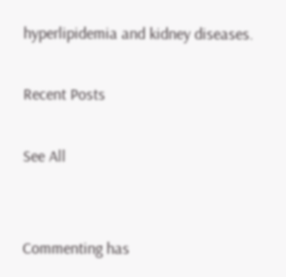hyperlipidemia and kidney diseases.

Recent Posts

See All


Commenting has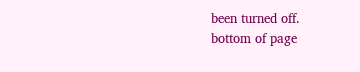been turned off.
bottom of page